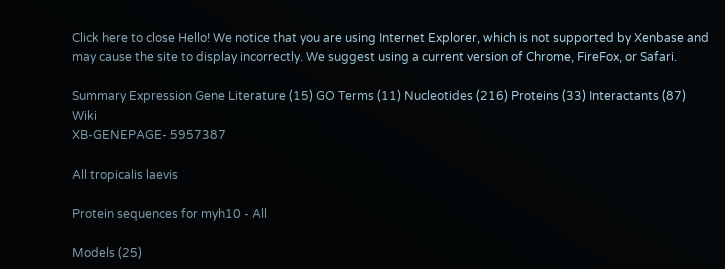Click here to close Hello! We notice that you are using Internet Explorer, which is not supported by Xenbase and may cause the site to display incorrectly. We suggest using a current version of Chrome, FireFox, or Safari.

Summary Expression Gene Literature (15) GO Terms (11) Nucleotides (216) Proteins (33) Interactants (87) Wiki
XB-GENEPAGE- 5957387

All tropicalis laevis

Protein sequences for myh10 - All

Models (25)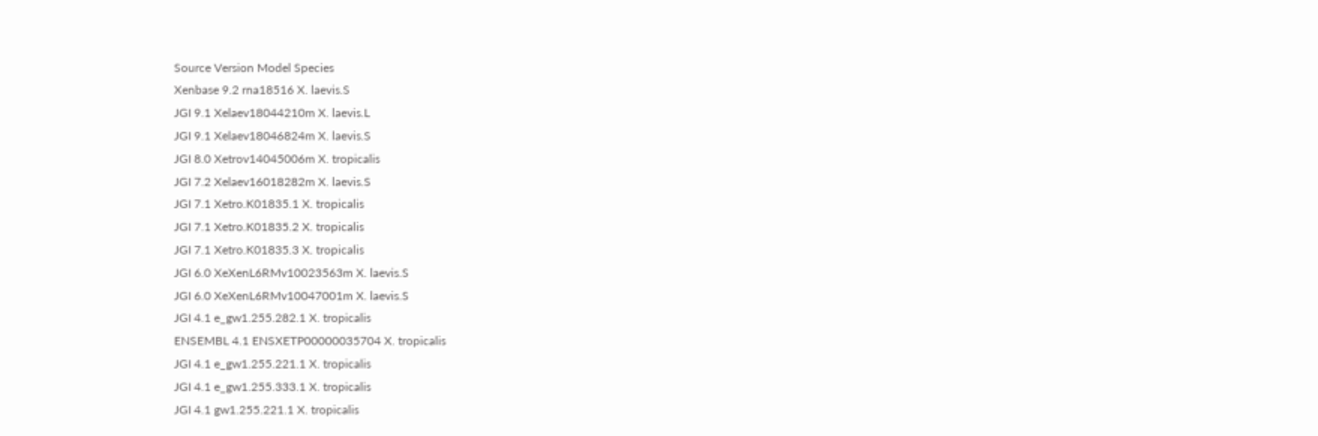Source Version Model Species
Xenbase 9.2 rna18516 X. laevis.S
JGI 9.1 Xelaev18044210m X. laevis.L
JGI 9.1 Xelaev18046824m X. laevis.S
JGI 8.0 Xetrov14045006m X. tropicalis
JGI 7.2 Xelaev16018282m X. laevis.S
JGI 7.1 Xetro.K01835.1 X. tropicalis
JGI 7.1 Xetro.K01835.2 X. tropicalis
JGI 7.1 Xetro.K01835.3 X. tropicalis
JGI 6.0 XeXenL6RMv10023563m X. laevis.S
JGI 6.0 XeXenL6RMv10047001m X. laevis.S
JGI 4.1 e_gw1.255.282.1 X. tropicalis
ENSEMBL 4.1 ENSXETP00000035704 X. tropicalis
JGI 4.1 e_gw1.255.221.1 X. tropicalis
JGI 4.1 e_gw1.255.333.1 X. tropicalis
JGI 4.1 gw1.255.221.1 X. tropicalis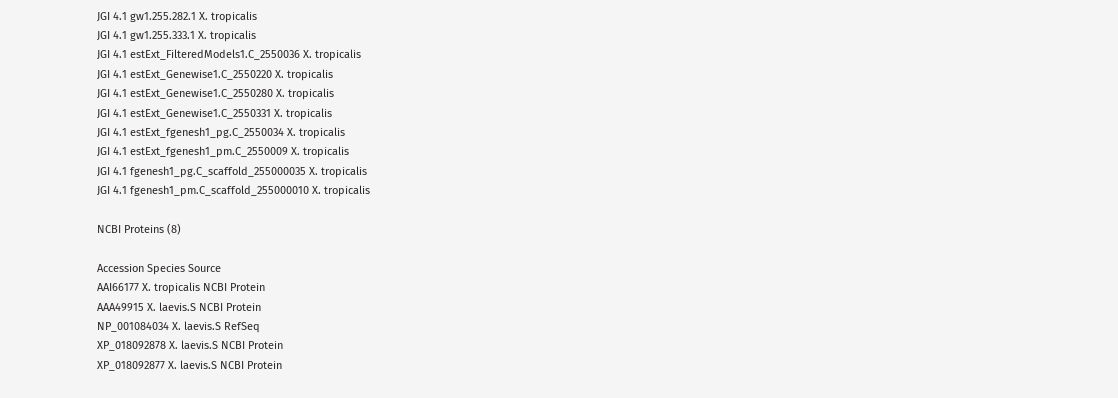JGI 4.1 gw1.255.282.1 X. tropicalis
JGI 4.1 gw1.255.333.1 X. tropicalis
JGI 4.1 estExt_FilteredModels1.C_2550036 X. tropicalis
JGI 4.1 estExt_Genewise1.C_2550220 X. tropicalis
JGI 4.1 estExt_Genewise1.C_2550280 X. tropicalis
JGI 4.1 estExt_Genewise1.C_2550331 X. tropicalis
JGI 4.1 estExt_fgenesh1_pg.C_2550034 X. tropicalis
JGI 4.1 estExt_fgenesh1_pm.C_2550009 X. tropicalis
JGI 4.1 fgenesh1_pg.C_scaffold_255000035 X. tropicalis
JGI 4.1 fgenesh1_pm.C_scaffold_255000010 X. tropicalis

NCBI Proteins (8)

Accession Species Source
AAI66177 X. tropicalis NCBI Protein
AAA49915 X. laevis.S NCBI Protein
NP_001084034 X. laevis.S RefSeq
XP_018092878 X. laevis.S NCBI Protein
XP_018092877 X. laevis.S NCBI Protein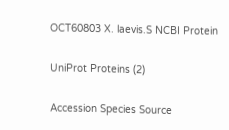OCT60803 X. laevis.S NCBI Protein

UniProt Proteins (2)

Accession Species Source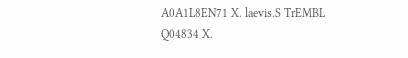A0A1L8EN71 X. laevis.S TrEMBL
Q04834 X.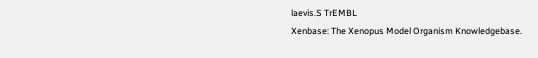laevis.S TrEMBL
Xenbase: The Xenopus Model Organism Knowledgebase.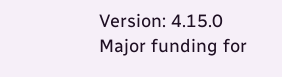Version: 4.15.0
Major funding for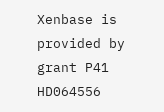Xenbase is provided by grant P41 HD064556